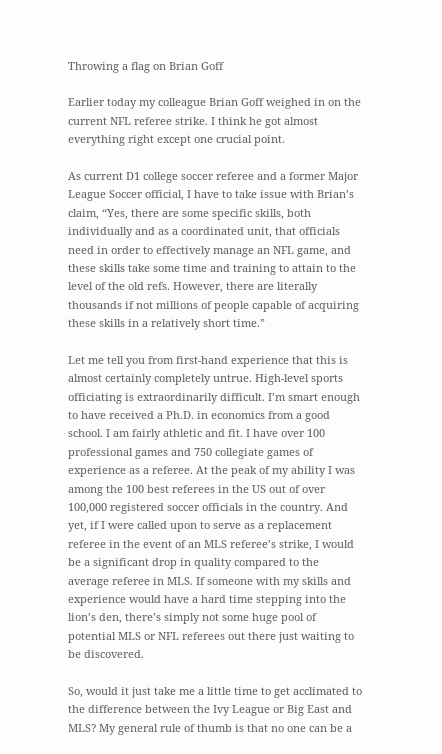Throwing a flag on Brian Goff

Earlier today my colleague Brian Goff weighed in on the current NFL referee strike. I think he got almost everything right except one crucial point.

As current D1 college soccer referee and a former Major League Soccer official, I have to take issue with Brian’s claim, “Yes, there are some specific skills, both individually and as a coordinated unit, that officials need in order to effectively manage an NFL game, and these skills take some time and training to attain to the level of the old refs. However, there are literally thousands if not millions of people capable of acquiring these skills in a relatively short time.”

Let me tell you from first-hand experience that this is almost certainly completely untrue. High-level sports officiating is extraordinarily difficult. I’m smart enough to have received a Ph.D. in economics from a good school. I am fairly athletic and fit. I have over 100 professional games and 750 collegiate games of experience as a referee. At the peak of my ability I was among the 100 best referees in the US out of over 100,000 registered soccer officials in the country. And yet, if I were called upon to serve as a replacement referee in the event of an MLS referee’s strike, I would be a significant drop in quality compared to the average referee in MLS. If someone with my skills and experience would have a hard time stepping into the lion’s den, there’s simply not some huge pool of potential MLS or NFL referees out there just waiting to be discovered.

So, would it just take me a little time to get acclimated to the difference between the Ivy League or Big East and MLS? My general rule of thumb is that no one can be a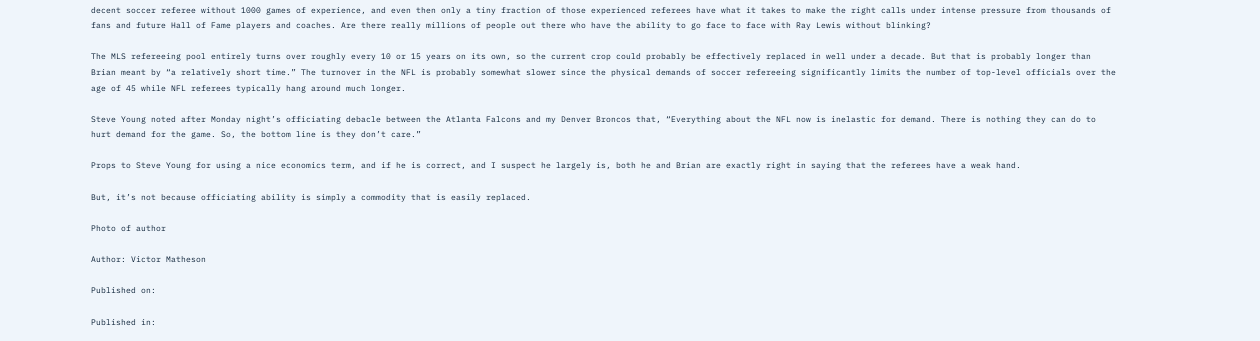decent soccer referee without 1000 games of experience, and even then only a tiny fraction of those experienced referees have what it takes to make the right calls under intense pressure from thousands of fans and future Hall of Fame players and coaches. Are there really millions of people out there who have the ability to go face to face with Ray Lewis without blinking?

The MLS refereeing pool entirely turns over roughly every 10 or 15 years on its own, so the current crop could probably be effectively replaced in well under a decade. But that is probably longer than Brian meant by “a relatively short time.” The turnover in the NFL is probably somewhat slower since the physical demands of soccer refereeing significantly limits the number of top-level officials over the age of 45 while NFL referees typically hang around much longer.

Steve Young noted after Monday night’s officiating debacle between the Atlanta Falcons and my Denver Broncos that, “Everything about the NFL now is inelastic for demand. There is nothing they can do to hurt demand for the game. So, the bottom line is they don’t care.”

Props to Steve Young for using a nice economics term, and if he is correct, and I suspect he largely is, both he and Brian are exactly right in saying that the referees have a weak hand.

But, it’s not because officiating ability is simply a commodity that is easily replaced.

Photo of author

Author: Victor Matheson

Published on:

Published in: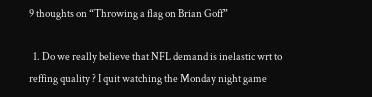9 thoughts on “Throwing a flag on Brian Goff”

  1. Do we really believe that NFL demand is inelastic wrt to reffing quality ? I quit watching the Monday night game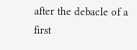after the debacle of a first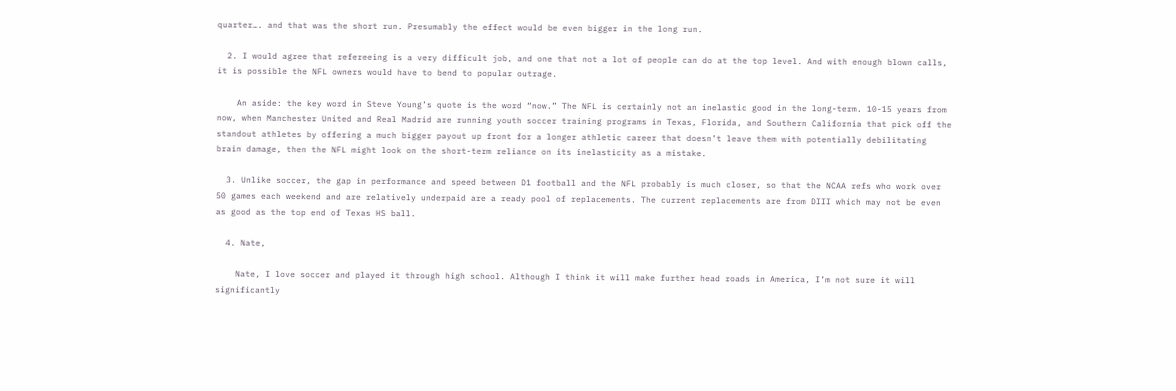quarter…. and that was the short run. Presumably the effect would be even bigger in the long run.

  2. I would agree that refereeing is a very difficult job, and one that not a lot of people can do at the top level. And with enough blown calls, it is possible the NFL owners would have to bend to popular outrage.

    An aside: the key word in Steve Young’s quote is the word “now.” The NFL is certainly not an inelastic good in the long-term. 10-15 years from now, when Manchester United and Real Madrid are running youth soccer training programs in Texas, Florida, and Southern California that pick off the standout athletes by offering a much bigger payout up front for a longer athletic career that doesn’t leave them with potentially debilitating brain damage, then the NFL might look on the short-term reliance on its inelasticity as a mistake.

  3. Unlike soccer, the gap in performance and speed between D1 football and the NFL probably is much closer, so that the NCAA refs who work over 50 games each weekend and are relatively underpaid are a ready pool of replacements. The current replacements are from DIII which may not be even as good as the top end of Texas HS ball.

  4. Nate,

    Nate, I love soccer and played it through high school. Although I think it will make further head roads in America, I’m not sure it will significantly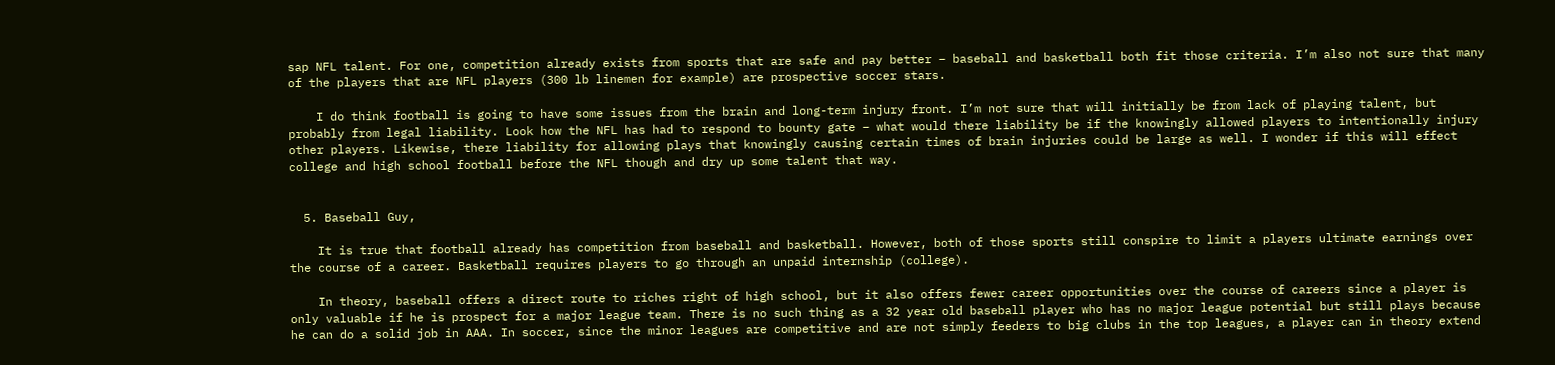sap NFL talent. For one, competition already exists from sports that are safe and pay better – baseball and basketball both fit those criteria. I’m also not sure that many of the players that are NFL players (300 lb linemen for example) are prospective soccer stars.

    I do think football is going to have some issues from the brain and long-term injury front. I’m not sure that will initially be from lack of playing talent, but probably from legal liability. Look how the NFL has had to respond to bounty gate – what would there liability be if the knowingly allowed players to intentionally injury other players. Likewise, there liability for allowing plays that knowingly causing certain times of brain injuries could be large as well. I wonder if this will effect college and high school football before the NFL though and dry up some talent that way.


  5. Baseball Guy,

    It is true that football already has competition from baseball and basketball. However, both of those sports still conspire to limit a players ultimate earnings over the course of a career. Basketball requires players to go through an unpaid internship (college).

    In theory, baseball offers a direct route to riches right of high school, but it also offers fewer career opportunities over the course of careers since a player is only valuable if he is prospect for a major league team. There is no such thing as a 32 year old baseball player who has no major league potential but still plays because he can do a solid job in AAA. In soccer, since the minor leagues are competitive and are not simply feeders to big clubs in the top leagues, a player can in theory extend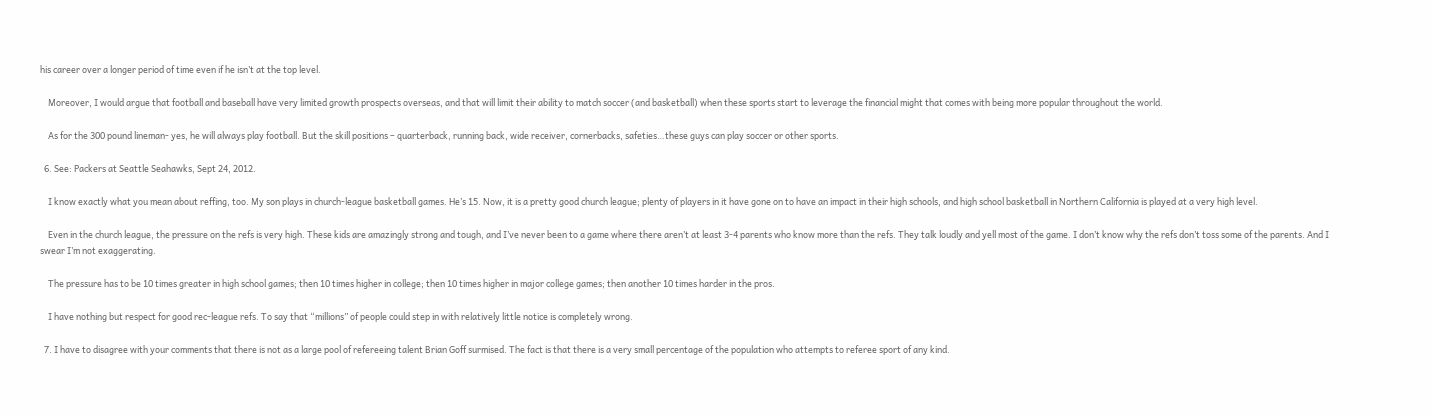his career over a longer period of time even if he isn’t at the top level.

    Moreover, I would argue that football and baseball have very limited growth prospects overseas, and that will limit their ability to match soccer (and basketball) when these sports start to leverage the financial might that comes with being more popular throughout the world.

    As for the 300 pound lineman- yes, he will always play football. But the skill positions – quarterback, running back, wide receiver, cornerbacks, safeties…these guys can play soccer or other sports.

  6. See: Packers at Seattle Seahawks, Sept 24, 2012.

    I know exactly what you mean about reffing, too. My son plays in church-league basketball games. He’s 15. Now, it is a pretty good church league; plenty of players in it have gone on to have an impact in their high schools, and high school basketball in Northern California is played at a very high level.

    Even in the church league, the pressure on the refs is very high. These kids are amazingly strong and tough, and I’ve never been to a game where there aren’t at least 3-4 parents who know more than the refs. They talk loudly and yell most of the game. I don’t know why the refs don’t toss some of the parents. And I swear I’m not exaggerating.

    The pressure has to be 10 times greater in high school games; then 10 times higher in college; then 10 times higher in major college games; then another 10 times harder in the pros.

    I have nothing but respect for good rec-league refs. To say that “millions” of people could step in with relatively little notice is completely wrong.

  7. I have to disagree with your comments that there is not as a large pool of refereeing talent Brian Goff surmised. The fact is that there is a very small percentage of the population who attempts to referee sport of any kind.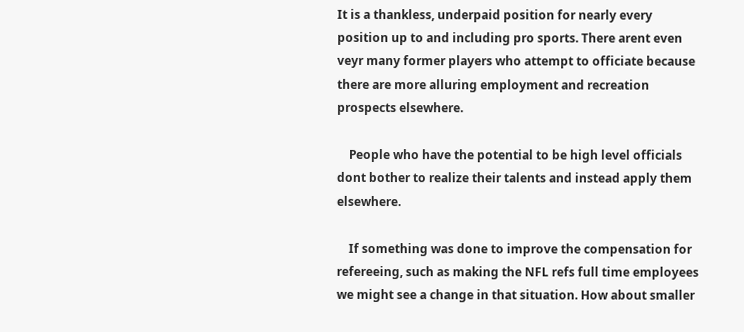It is a thankless, underpaid position for nearly every position up to and including pro sports. There arent even veyr many former players who attempt to officiate because there are more alluring employment and recreation prospects elsewhere.

    People who have the potential to be high level officials dont bother to realize their talents and instead apply them elsewhere.

    If something was done to improve the compensation for refereeing, such as making the NFL refs full time employees we might see a change in that situation. How about smaller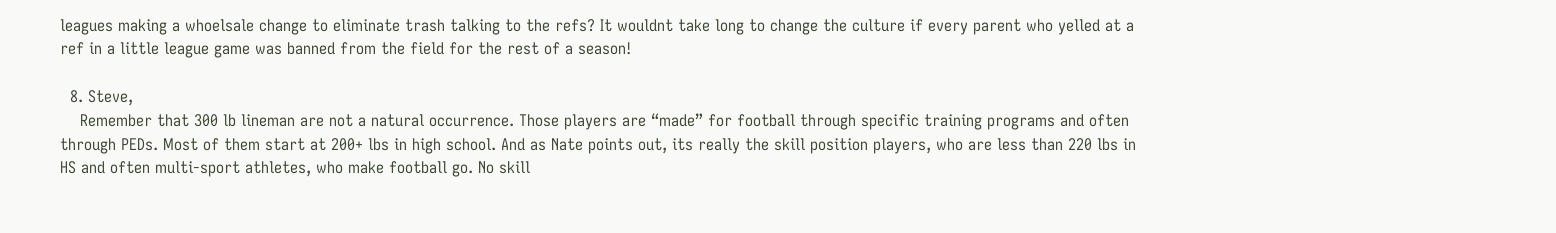leagues making a whoelsale change to eliminate trash talking to the refs? It wouldnt take long to change the culture if every parent who yelled at a ref in a little league game was banned from the field for the rest of a season!

  8. Steve,
    Remember that 300 lb lineman are not a natural occurrence. Those players are “made” for football through specific training programs and often through PEDs. Most of them start at 200+ lbs in high school. And as Nate points out, its really the skill position players, who are less than 220 lbs in HS and often multi-sport athletes, who make football go. No skill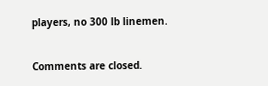players, no 300 lb linemen.

Comments are closed.